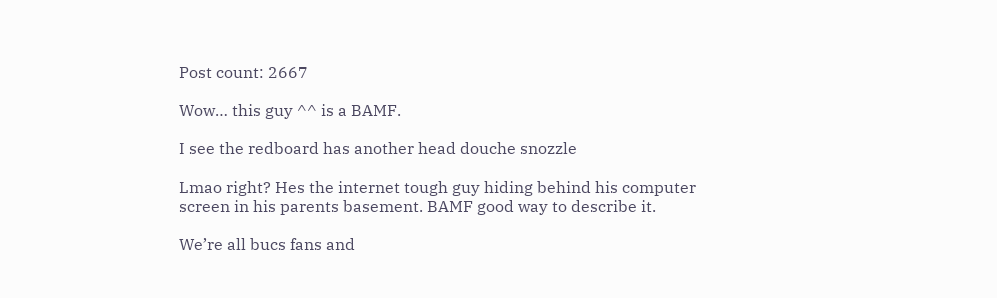Post count: 2667

Wow… this guy ^^ is a BAMF.

I see the redboard has another head douche snozzle

Lmao right? Hes the internet tough guy hiding behind his computer screen in his parents basement. BAMF good way to describe it.

We’re all bucs fans and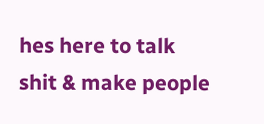hes here to talk shit & make people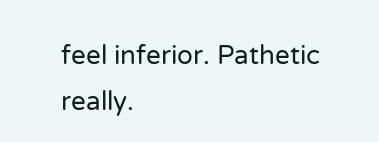feel inferior. Pathetic really.